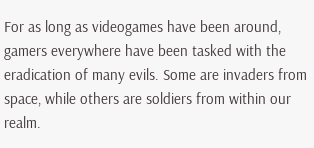For as long as videogames have been around, gamers everywhere have been tasked with the eradication of many evils. Some are invaders from space, while others are soldiers from within our realm.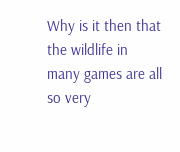Why is it then that the wildlife in many games are all so very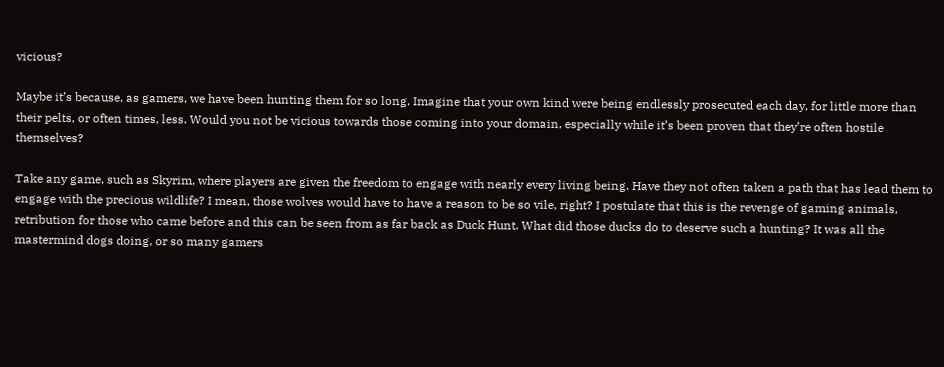vicious?

Maybe it’s because, as gamers, we have been hunting them for so long. Imagine that your own kind were being endlessly prosecuted each day, for little more than their pelts, or often times, less. Would you not be vicious towards those coming into your domain, especially while it’s been proven that they’re often hostile themselves?

Take any game, such as Skyrim, where players are given the freedom to engage with nearly every living being. Have they not often taken a path that has lead them to engage with the precious wildlife? I mean, those wolves would have to have a reason to be so vile, right? I postulate that this is the revenge of gaming animals, retribution for those who came before and this can be seen from as far back as Duck Hunt. What did those ducks do to deserve such a hunting? It was all the mastermind dogs doing, or so many gamers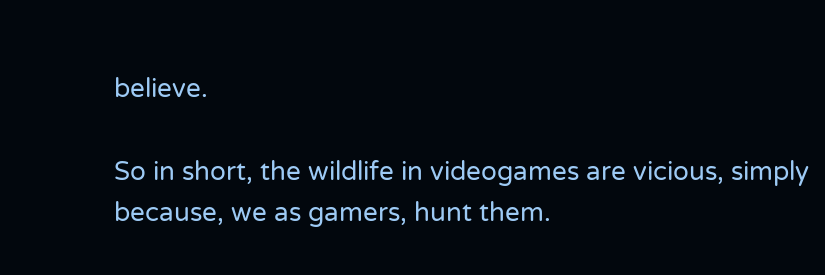believe.

So in short, the wildlife in videogames are vicious, simply because, we as gamers, hunt them.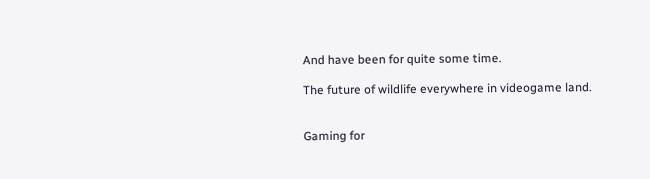And have been for quite some time.

The future of wildlife everywhere in videogame land.


Gaming for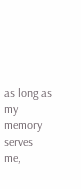as long as my memory serves me,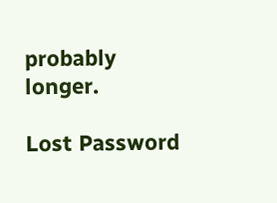probably longer.

Lost Password